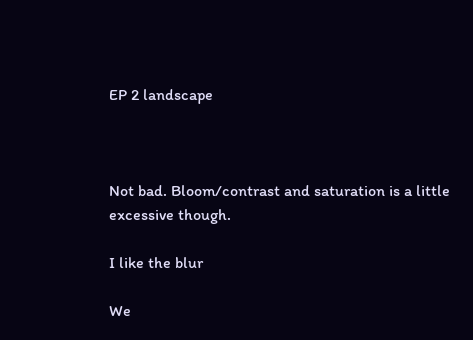EP 2 landscape



Not bad. Bloom/contrast and saturation is a little excessive though.

I like the blur

We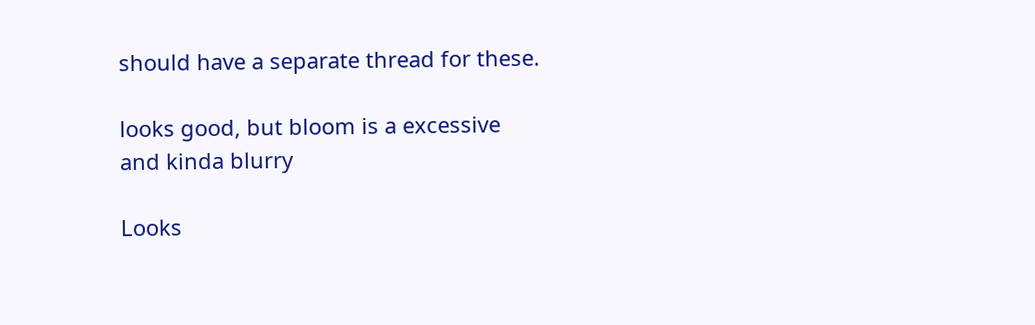should have a separate thread for these.

looks good, but bloom is a excessive
and kinda blurry

Looks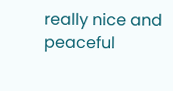really nice and peaceful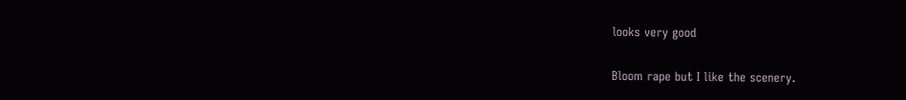looks very good

Bloom rape but I like the scenery.